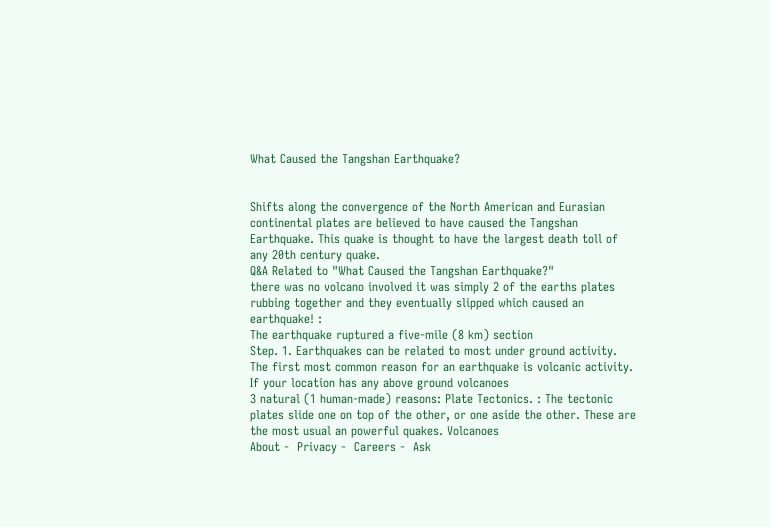What Caused the Tangshan Earthquake?


Shifts along the convergence of the North American and Eurasian continental plates are believed to have caused the Tangshan Earthquake. This quake is thought to have the largest death toll of any 20th century quake.
Q&A Related to "What Caused the Tangshan Earthquake?"
there was no volcano involved it was simply 2 of the earths plates rubbing together and they eventually slipped which caused an earthquake! :
The earthquake ruptured a five-mile (8 km) section
Step. 1. Earthquakes can be related to most under ground activity. The first most common reason for an earthquake is volcanic activity. If your location has any above ground volcanoes
3 natural (1 human-made) reasons: Plate Tectonics. : The tectonic plates slide one on top of the other, or one aside the other. These are the most usual an powerful quakes. Volcanoes
About -  Privacy -  Careers -  Ask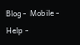Blog -  Mobile -  Help -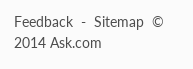Feedback  -  Sitemap  © 2014 Ask.com